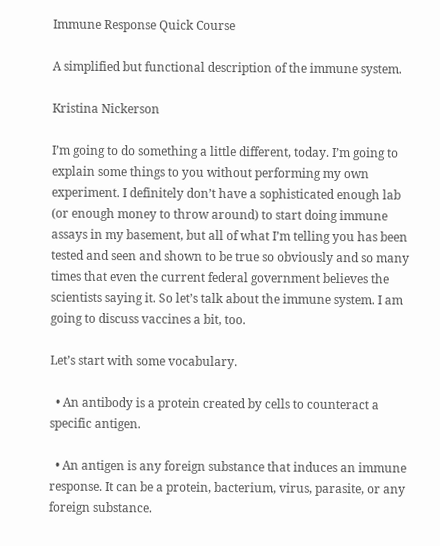Immune Response Quick Course

A simplified but functional description of the immune system.

Kristina Nickerson

I’m going to do something a little different, today. I’m going to explain some things to you without performing my own experiment. I definitely don’t have a sophisticated enough lab (or enough money to throw around) to start doing immune assays in my basement, but all of what I’m telling you has been tested and seen and shown to be true so obviously and so many times that even the current federal government believes the scientists saying it. So let’s talk about the immune system. I am going to discuss vaccines a bit, too.

Let’s start with some vocabulary.

  • An antibody is a protein created by cells to counteract a specific antigen.

  • An antigen is any foreign substance that induces an immune response. It can be a protein, bacterium, virus, parasite, or any foreign substance.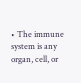• The immune system is any organ, cell, or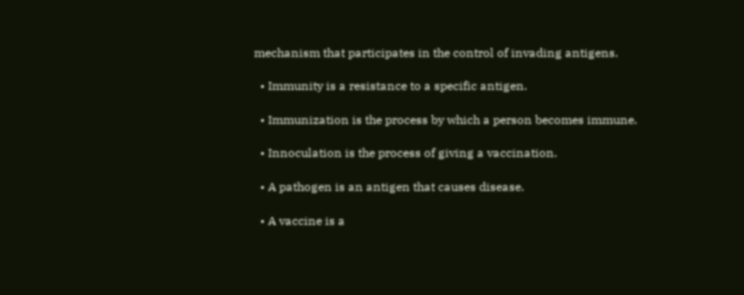mechanism that participates in the control of invading antigens.

  • Immunity is a resistance to a specific antigen.

  • Immunization is the process by which a person becomes immune.

  • Innoculation is the process of giving a vaccination.

  • A pathogen is an antigen that causes disease.

  • A vaccine is a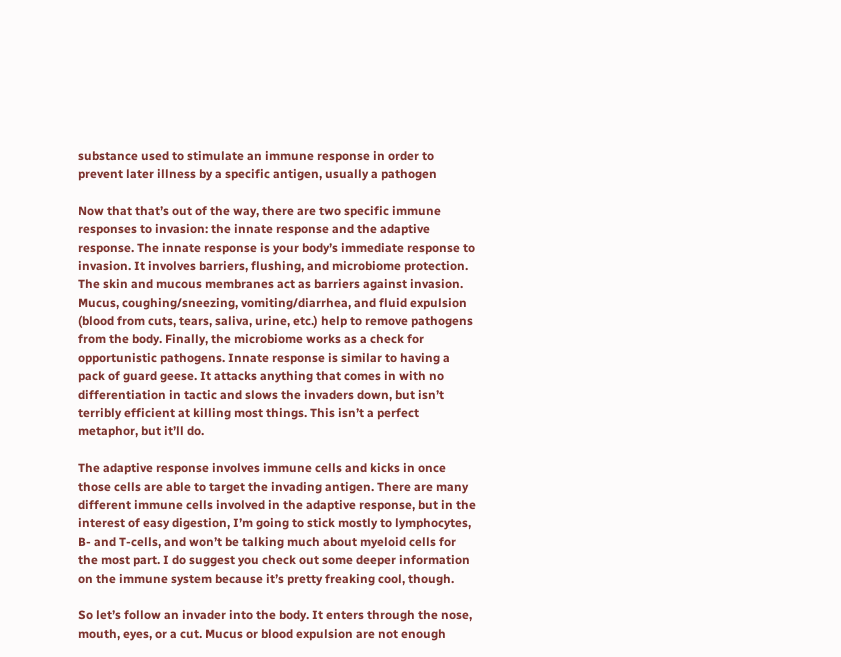substance used to stimulate an immune response in order to prevent later illness by a specific antigen, usually a pathogen

Now that that’s out of the way, there are two specific immune responses to invasion: the innate response and the adaptive response. The innate response is your body’s immediate response to invasion. It involves barriers, flushing, and microbiome protection. The skin and mucous membranes act as barriers against invasion. Mucus, coughing/sneezing, vomiting/diarrhea, and fluid expulsion (blood from cuts, tears, saliva, urine, etc.) help to remove pathogens from the body. Finally, the microbiome works as a check for opportunistic pathogens. Innate response is similar to having a pack of guard geese. It attacks anything that comes in with no differentiation in tactic and slows the invaders down, but isn’t terribly efficient at killing most things. This isn’t a perfect metaphor, but it’ll do.

The adaptive response involves immune cells and kicks in once those cells are able to target the invading antigen. There are many different immune cells involved in the adaptive response, but in the interest of easy digestion, I’m going to stick mostly to lymphocytes, B- and T-cells, and won’t be talking much about myeloid cells for the most part. I do suggest you check out some deeper information on the immune system because it’s pretty freaking cool, though.

So let’s follow an invader into the body. It enters through the nose, mouth, eyes, or a cut. Mucus or blood expulsion are not enough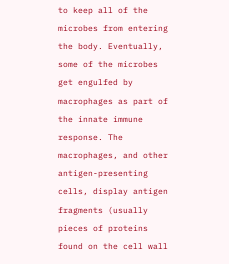to keep all of the microbes from entering the body. Eventually, some of the microbes get engulfed by macrophages as part of the innate immune response. The macrophages, and other antigen-presenting cells, display antigen fragments (usually pieces of proteins found on the cell wall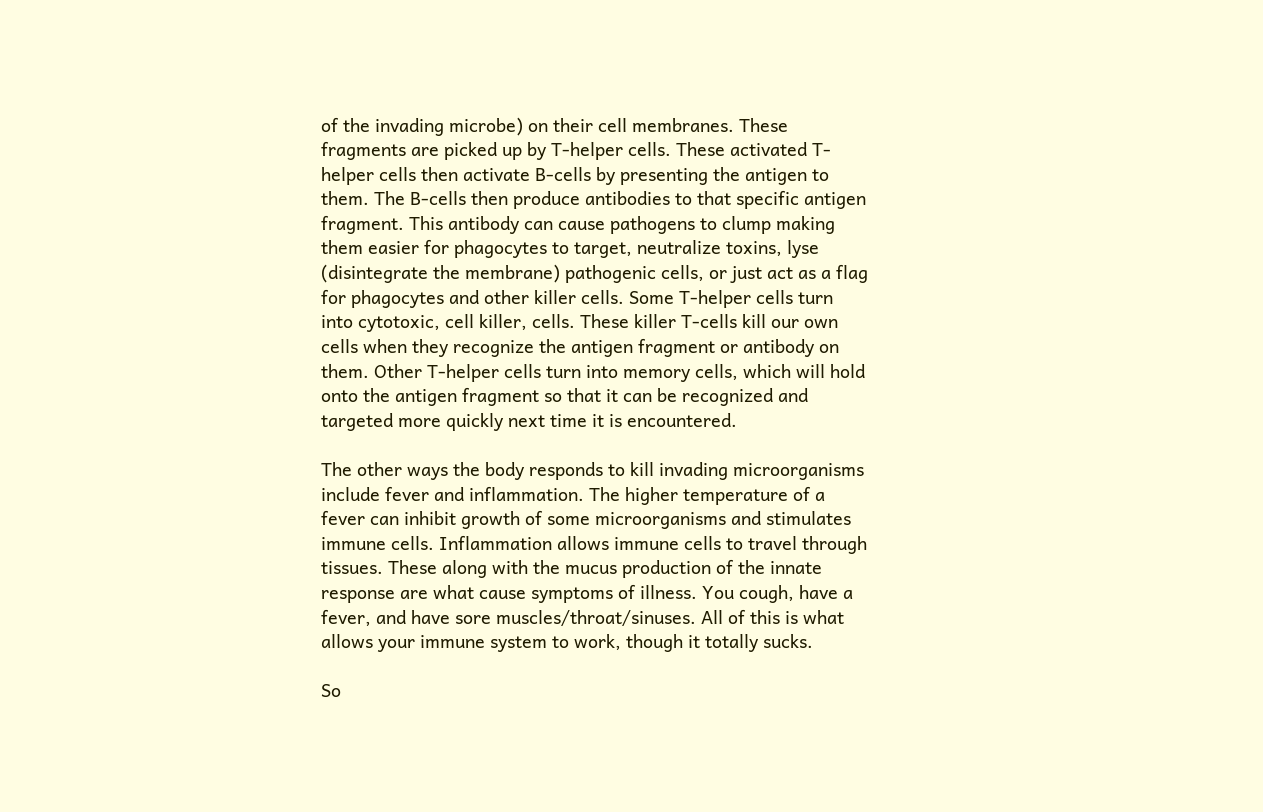of the invading microbe) on their cell membranes. These fragments are picked up by T-helper cells. These activated T-helper cells then activate B-cells by presenting the antigen to them. The B-cells then produce antibodies to that specific antigen fragment. This antibody can cause pathogens to clump making them easier for phagocytes to target, neutralize toxins, lyse (disintegrate the membrane) pathogenic cells, or just act as a flag for phagocytes and other killer cells. Some T-helper cells turn into cytotoxic, cell killer, cells. These killer T-cells kill our own cells when they recognize the antigen fragment or antibody on them. Other T-helper cells turn into memory cells, which will hold onto the antigen fragment so that it can be recognized and targeted more quickly next time it is encountered.

The other ways the body responds to kill invading microorganisms include fever and inflammation. The higher temperature of a fever can inhibit growth of some microorganisms and stimulates immune cells. Inflammation allows immune cells to travel through tissues. These along with the mucus production of the innate response are what cause symptoms of illness. You cough, have a fever, and have sore muscles/throat/sinuses. All of this is what allows your immune system to work, though it totally sucks.

So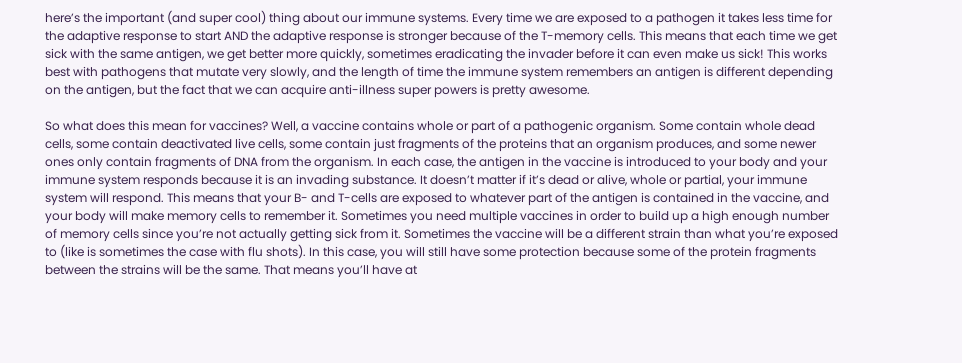here’s the important (and super cool) thing about our immune systems. Every time we are exposed to a pathogen it takes less time for the adaptive response to start AND the adaptive response is stronger because of the T-memory cells. This means that each time we get sick with the same antigen, we get better more quickly, sometimes eradicating the invader before it can even make us sick! This works best with pathogens that mutate very slowly, and the length of time the immune system remembers an antigen is different depending on the antigen, but the fact that we can acquire anti-illness super powers is pretty awesome.

So what does this mean for vaccines? Well, a vaccine contains whole or part of a pathogenic organism. Some contain whole dead cells, some contain deactivated live cells, some contain just fragments of the proteins that an organism produces, and some newer ones only contain fragments of DNA from the organism. In each case, the antigen in the vaccine is introduced to your body and your immune system responds because it is an invading substance. It doesn’t matter if it’s dead or alive, whole or partial, your immune system will respond. This means that your B- and T-cells are exposed to whatever part of the antigen is contained in the vaccine, and your body will make memory cells to remember it. Sometimes you need multiple vaccines in order to build up a high enough number of memory cells since you’re not actually getting sick from it. Sometimes the vaccine will be a different strain than what you’re exposed to (like is sometimes the case with flu shots). In this case, you will still have some protection because some of the protein fragments between the strains will be the same. That means you’ll have at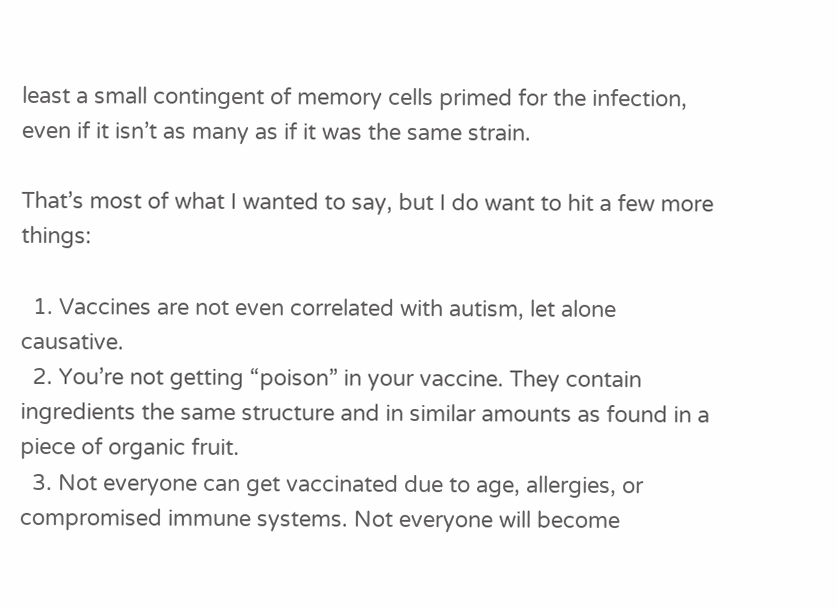least a small contingent of memory cells primed for the infection, even if it isn’t as many as if it was the same strain.

That’s most of what I wanted to say, but I do want to hit a few more things:

  1. Vaccines are not even correlated with autism, let alone causative.
  2. You’re not getting “poison” in your vaccine. They contain ingredients the same structure and in similar amounts as found in a piece of organic fruit.
  3. Not everyone can get vaccinated due to age, allergies, or compromised immune systems. Not everyone will become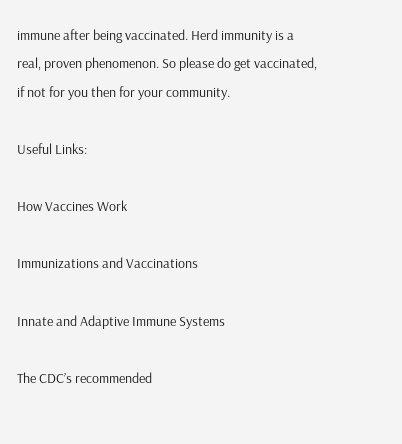immune after being vaccinated. Herd immunity is a real, proven phenomenon. So please do get vaccinated, if not for you then for your community.

Useful Links:

How Vaccines Work

Immunizations and Vaccinations

Innate and Adaptive Immune Systems

The CDC’s recommended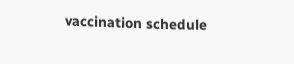vaccination schedule